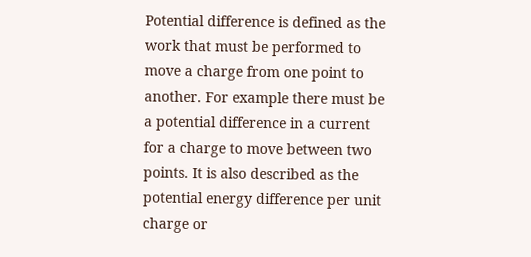Potential difference is defined as the work that must be performed to move a charge from one point to another. For example there must be a potential difference in a current for a charge to move between two points. It is also described as the potential energy difference per unit charge or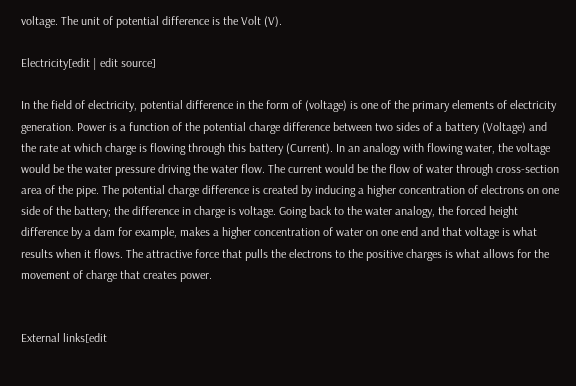voltage. The unit of potential difference is the Volt (V).

Electricity[edit | edit source]

In the field of electricity, potential difference in the form of (voltage) is one of the primary elements of electricity generation. Power is a function of the potential charge difference between two sides of a battery (Voltage) and the rate at which charge is flowing through this battery (Current). In an analogy with flowing water, the voltage would be the water pressure driving the water flow. The current would be the flow of water through cross-section area of the pipe. The potential charge difference is created by inducing a higher concentration of electrons on one side of the battery; the difference in charge is voltage. Going back to the water analogy, the forced height difference by a dam for example, makes a higher concentration of water on one end and that voltage is what results when it flows. The attractive force that pulls the electrons to the positive charges is what allows for the movement of charge that creates power.


External links[edit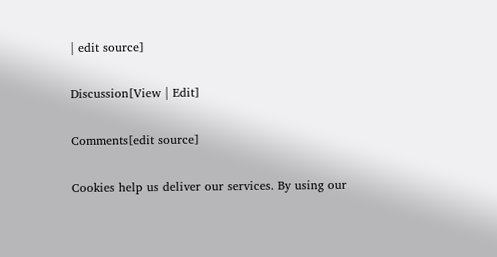| edit source]

Discussion[View | Edit]

Comments[edit source]

Cookies help us deliver our services. By using our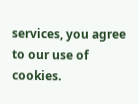services, you agree to our use of cookies.